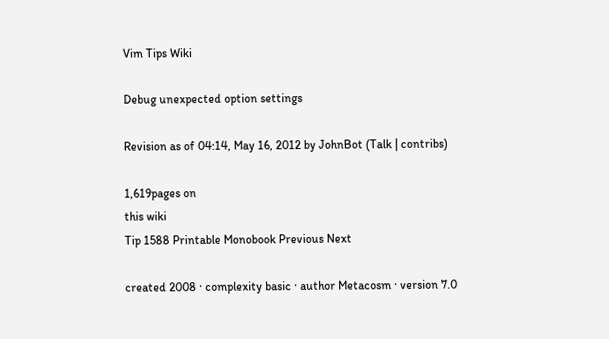Vim Tips Wiki

Debug unexpected option settings

Revision as of 04:14, May 16, 2012 by JohnBot (Talk | contribs)

1,619pages on
this wiki
Tip 1588 Printable Monobook Previous Next

created 2008 · complexity basic · author Metacosm · version 7.0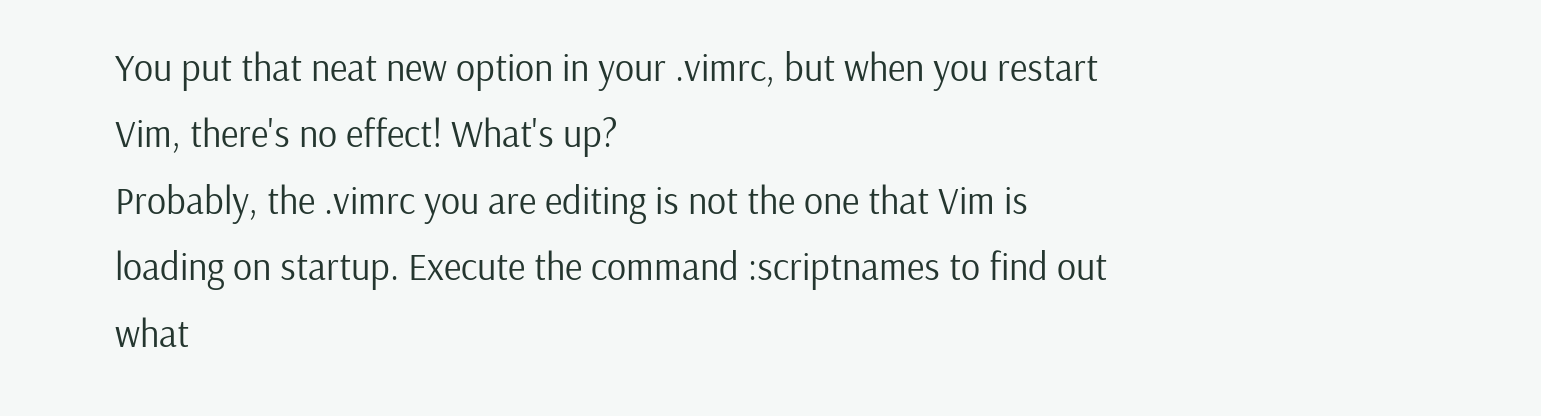You put that neat new option in your .vimrc, but when you restart Vim, there's no effect! What's up?
Probably, the .vimrc you are editing is not the one that Vim is loading on startup. Execute the command :scriptnames to find out what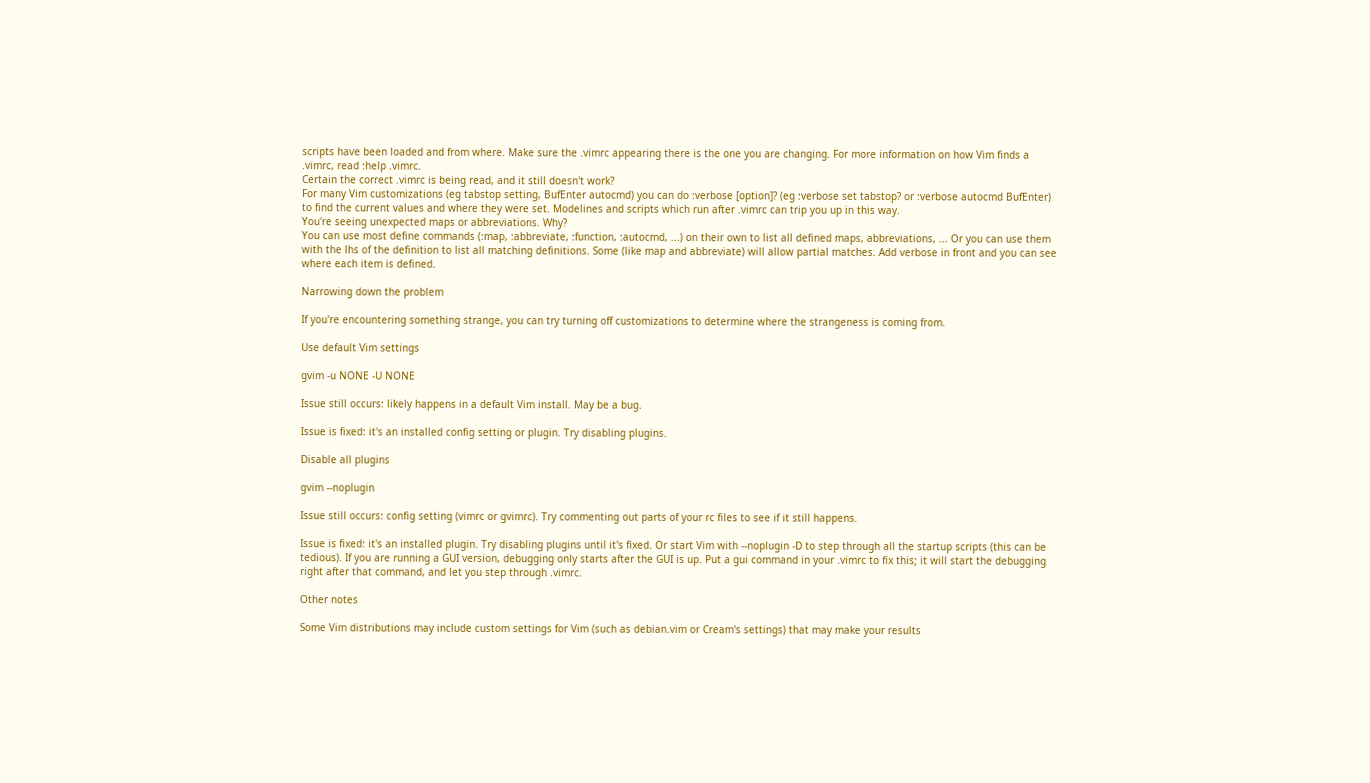scripts have been loaded and from where. Make sure the .vimrc appearing there is the one you are changing. For more information on how Vim finds a .vimrc, read :help .vimrc.
Certain the correct .vimrc is being read, and it still doesn't work?
For many Vim customizations (eg tabstop setting, BufEnter autocmd) you can do :verbose [option]? (eg :verbose set tabstop? or :verbose autocmd BufEnter) to find the current values and where they were set. Modelines and scripts which run after .vimrc can trip you up in this way.
You're seeing unexpected maps or abbreviations. Why?
You can use most define commands (:map, :abbreviate, :function, :autocmd, ...) on their own to list all defined maps, abbreviations, ... Or you can use them with the lhs of the definition to list all matching definitions. Some (like map and abbreviate) will allow partial matches. Add verbose in front and you can see where each item is defined.

Narrowing down the problem

If you're encountering something strange, you can try turning off customizations to determine where the strangeness is coming from.

Use default Vim settings

gvim -u NONE -U NONE

Issue still occurs: likely happens in a default Vim install. May be a bug.

Issue is fixed: it's an installed config setting or plugin. Try disabling plugins.

Disable all plugins

gvim --noplugin

Issue still occurs: config setting (vimrc or gvimrc). Try commenting out parts of your rc files to see if it still happens.

Issue is fixed: it's an installed plugin. Try disabling plugins until it's fixed. Or start Vim with --noplugin -D to step through all the startup scripts (this can be tedious). If you are running a GUI version, debugging only starts after the GUI is up. Put a gui command in your .vimrc to fix this; it will start the debugging right after that command, and let you step through .vimrc.

Other notes

Some Vim distributions may include custom settings for Vim (such as debian.vim or Cream's settings) that may make your results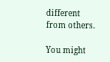different from others.

You might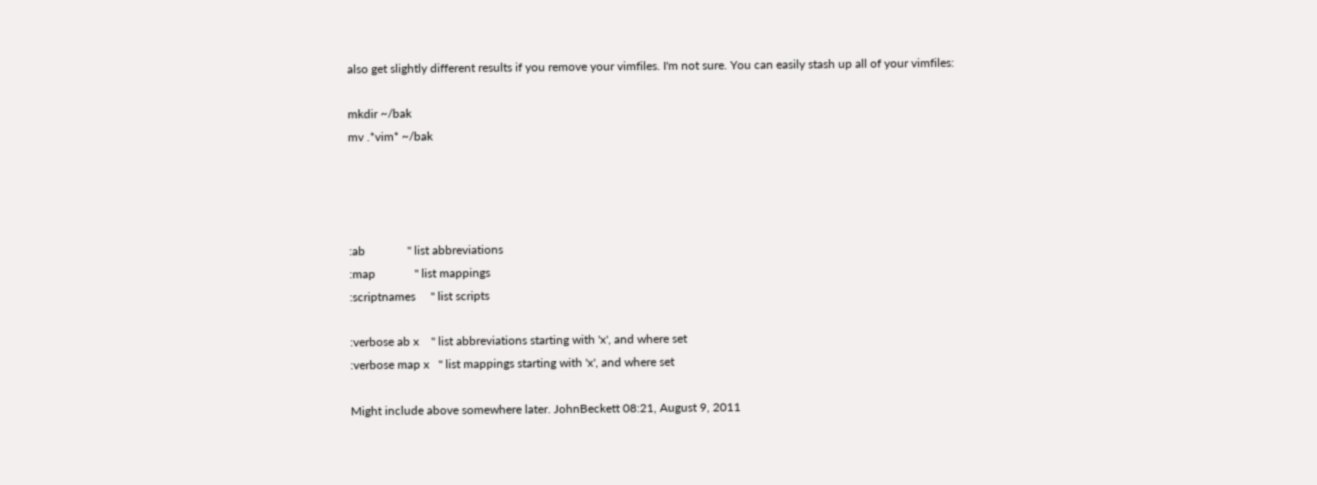also get slightly different results if you remove your vimfiles. I'm not sure. You can easily stash up all of your vimfiles:

mkdir ~/bak
mv .*vim* ~/bak




:ab              " list abbreviations
:map             " list mappings
:scriptnames     " list scripts

:verbose ab x    " list abbreviations starting with 'x', and where set
:verbose map x   " list mappings starting with 'x', and where set

Might include above somewhere later. JohnBeckett 08:21, August 9, 2011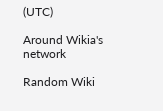(UTC)

Around Wikia's network

Random Wiki